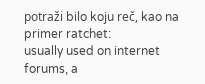potraži bilo koju reč, kao na primer ratchet:
usually used on internet forums, a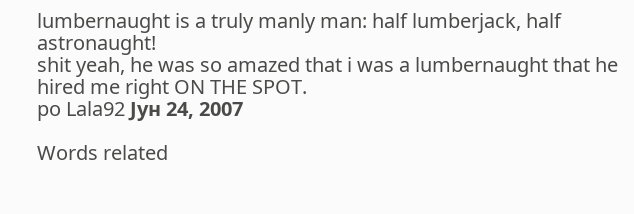lumbernaught is a truly manly man: half lumberjack, half astronaught!
shit yeah, he was so amazed that i was a lumbernaught that he hired me right ON THE SPOT.
po Lala92 Јун 24, 2007

Words related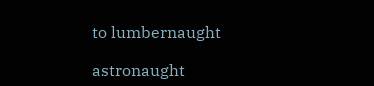to lumbernaught

astronaught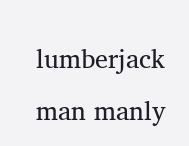lumberjack man manly